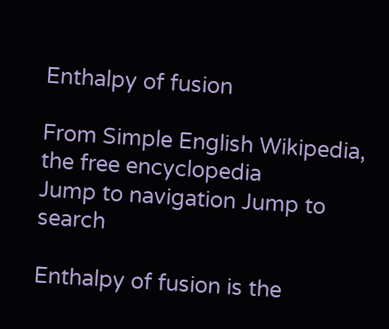Enthalpy of fusion

From Simple English Wikipedia, the free encyclopedia
Jump to navigation Jump to search

Enthalpy of fusion is the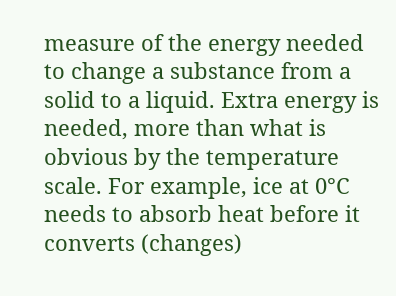measure of the energy needed to change a substance from a solid to a liquid. Extra energy is needed, more than what is obvious by the temperature scale. For example, ice at 0°C needs to absorb heat before it converts (changes)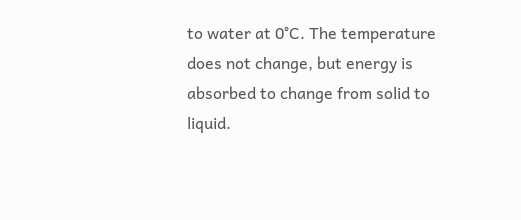to water at 0°C. The temperature does not change, but energy is absorbed to change from solid to liquid.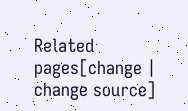Related pages[change | change source]